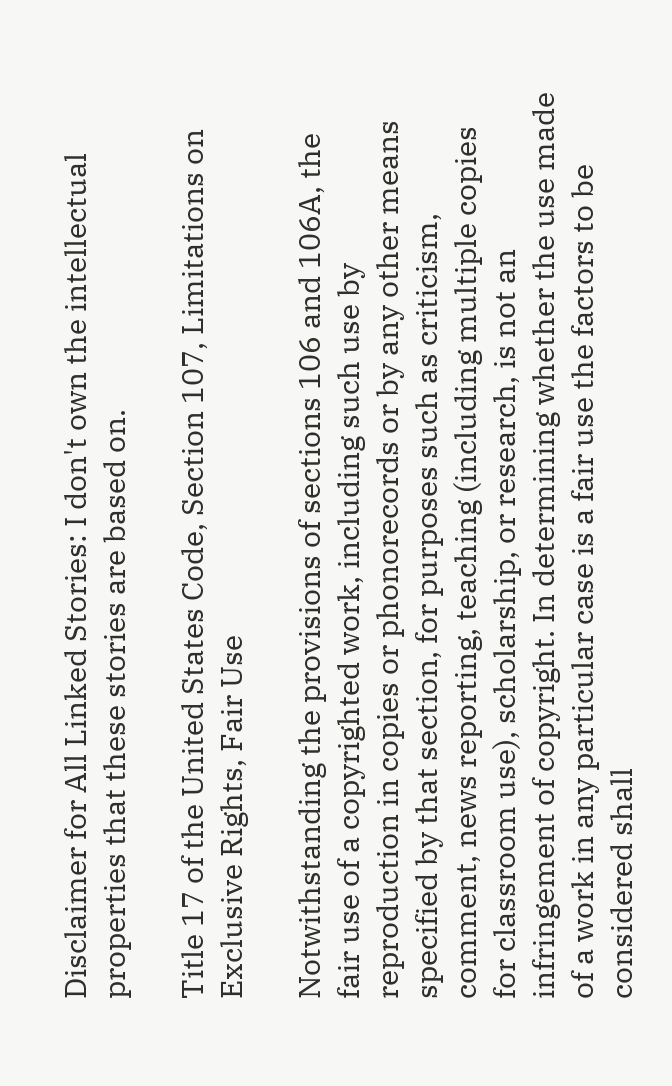Disclaimer for All Linked Stories: I don't own the intellectual properties that these stories are based on.

Title 17 of the United States Code, Section 107, Limitations on Exclusive Rights, Fair Use

Notwithstanding the provisions of sections 106 and 106A, the fair use of a copyrighted work, including such use by reproduction in copies or phonorecords or by any other means specified by that section, for purposes such as criticism, comment, news reporting, teaching (including multiple copies for classroom use), scholarship, or research, is not an infringement of copyright. In determining whether the use made of a work in any particular case is a fair use the factors to be considered shall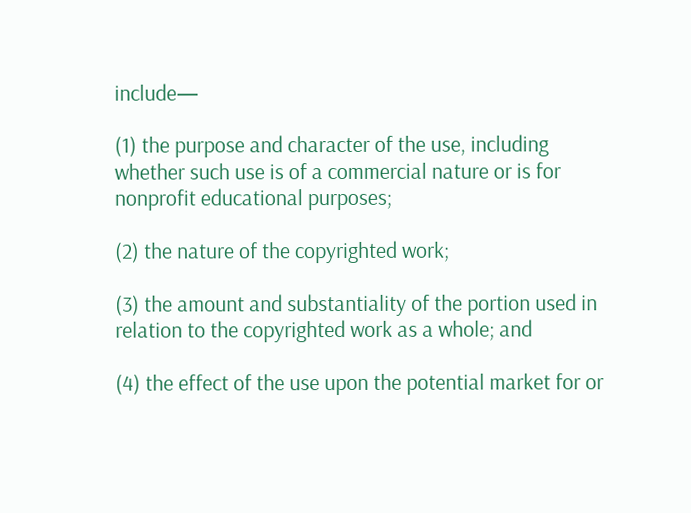include—

(1) the purpose and character of the use, including whether such use is of a commercial nature or is for nonprofit educational purposes;

(2) the nature of the copyrighted work;

(3) the amount and substantiality of the portion used in relation to the copyrighted work as a whole; and

(4) the effect of the use upon the potential market for or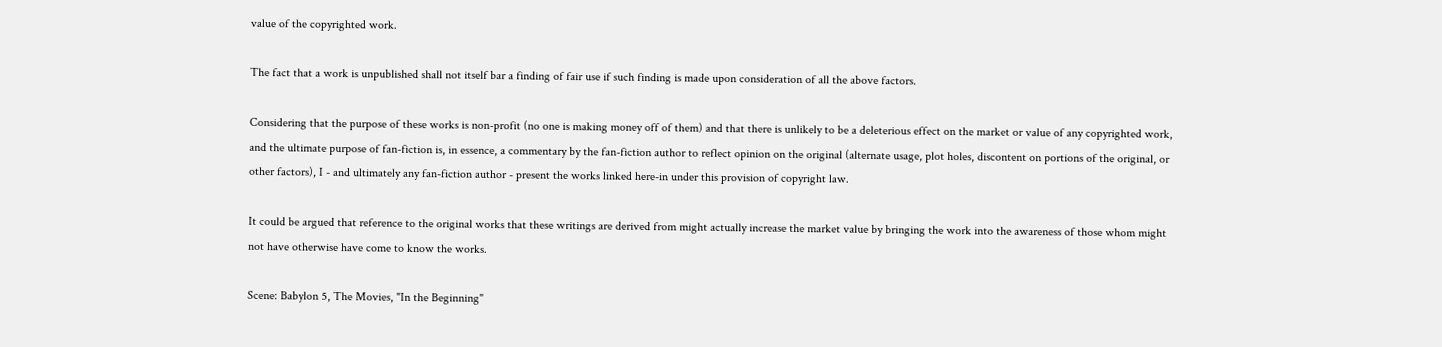value of the copyrighted work.

The fact that a work is unpublished shall not itself bar a finding of fair use if such finding is made upon consideration of all the above factors.

Considering that the purpose of these works is non-profit (no one is making money off of them) and that there is unlikely to be a deleterious effect on the market or value of any copyrighted work, and the ultimate purpose of fan-fiction is, in essence, a commentary by the fan-fiction author to reflect opinion on the original (alternate usage, plot holes, discontent on portions of the original, or other factors), I - and ultimately any fan-fiction author - present the works linked here-in under this provision of copyright law.

It could be argued that reference to the original works that these writings are derived from might actually increase the market value by bringing the work into the awareness of those whom might not have otherwise have come to know the works.

Scene: Babylon 5, The Movies, "In the Beginning"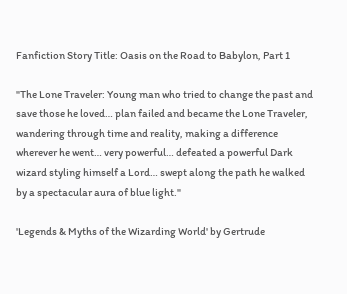Fanfiction Story Title: Oasis on the Road to Babylon, Part 1

"The Lone Traveler: Young man who tried to change the past and save those he loved… plan failed and became the Lone Traveler, wandering through time and reality, making a difference wherever he went… very powerful… defeated a powerful Dark wizard styling himself a Lord… swept along the path he walked by a spectacular aura of blue light."

'Legends & Myths of the Wizarding World' by Gertrude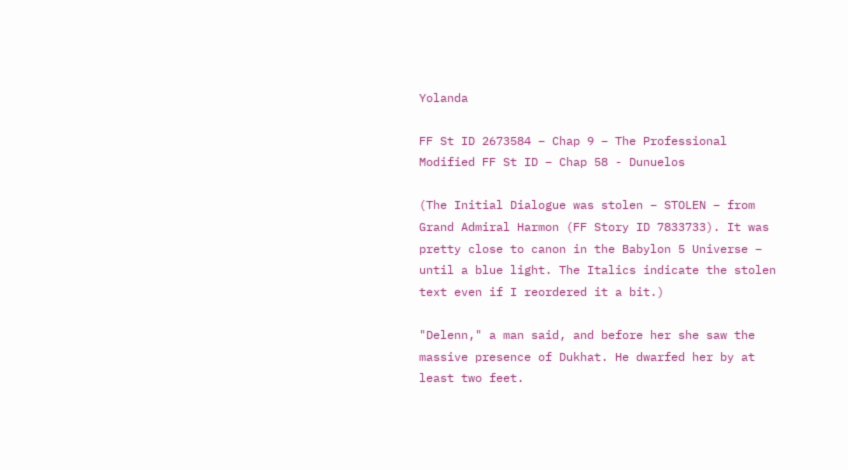Yolanda

FF St ID 2673584 – Chap 9 – The Professional Modified FF St ID – Chap 58 - Dunuelos

(The Initial Dialogue was stolen – STOLEN – from Grand Admiral Harmon (FF Story ID 7833733). It was pretty close to canon in the Babylon 5 Universe – until a blue light. The Italics indicate the stolen text even if I reordered it a bit.)

"Delenn," a man said, and before her she saw the massive presence of Dukhat. He dwarfed her by at least two feet.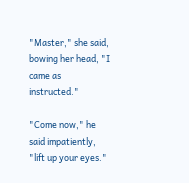"Master," she said, bowing her head, "I came as instructed."

"Come now," he said impatiently, "lift up your eyes."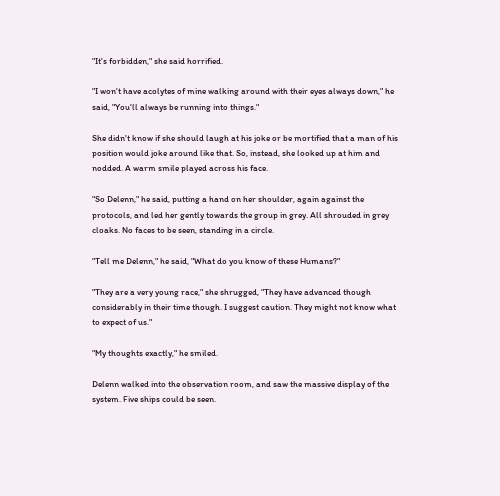"It's forbidden," she said horrified.

"I won't have acolytes of mine walking around with their eyes always down," he said, "You'll always be running into things."

She didn't know if she should laugh at his joke or be mortified that a man of his position would joke around like that. So, instead, she looked up at him and nodded. A warm smile played across his face.

"So Delenn," he said, putting a hand on her shoulder, again against the protocols, and led her gently towards the group in grey. All shrouded in grey cloaks. No faces to be seen, standing in a circle.

"Tell me Delenn," he said, "What do you know of these Humans?"

"They are a very young race," she shrugged, "They have advanced though considerably in their time though. I suggest caution. They might not know what to expect of us."

"My thoughts exactly," he smiled.

Delenn walked into the observation room, and saw the massive display of the system. Five ships could be seen.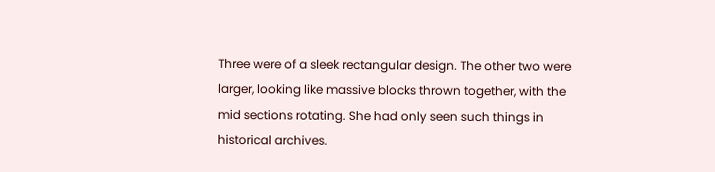Three were of a sleek rectangular design. The other two were larger, looking like massive blocks thrown together, with the mid sections rotating. She had only seen such things in historical archives.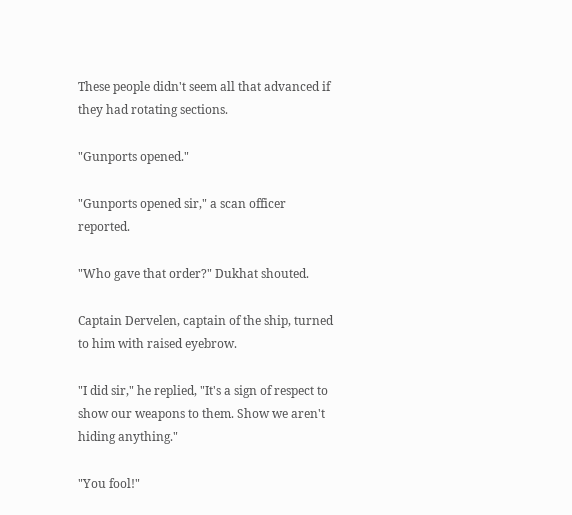These people didn't seem all that advanced if they had rotating sections.

"Gunports opened."

"Gunports opened sir," a scan officer reported.

"Who gave that order?" Dukhat shouted.

Captain Dervelen, captain of the ship, turned to him with raised eyebrow.

"I did sir," he replied, "It's a sign of respect to show our weapons to them. Show we aren't hiding anything."

"You fool!"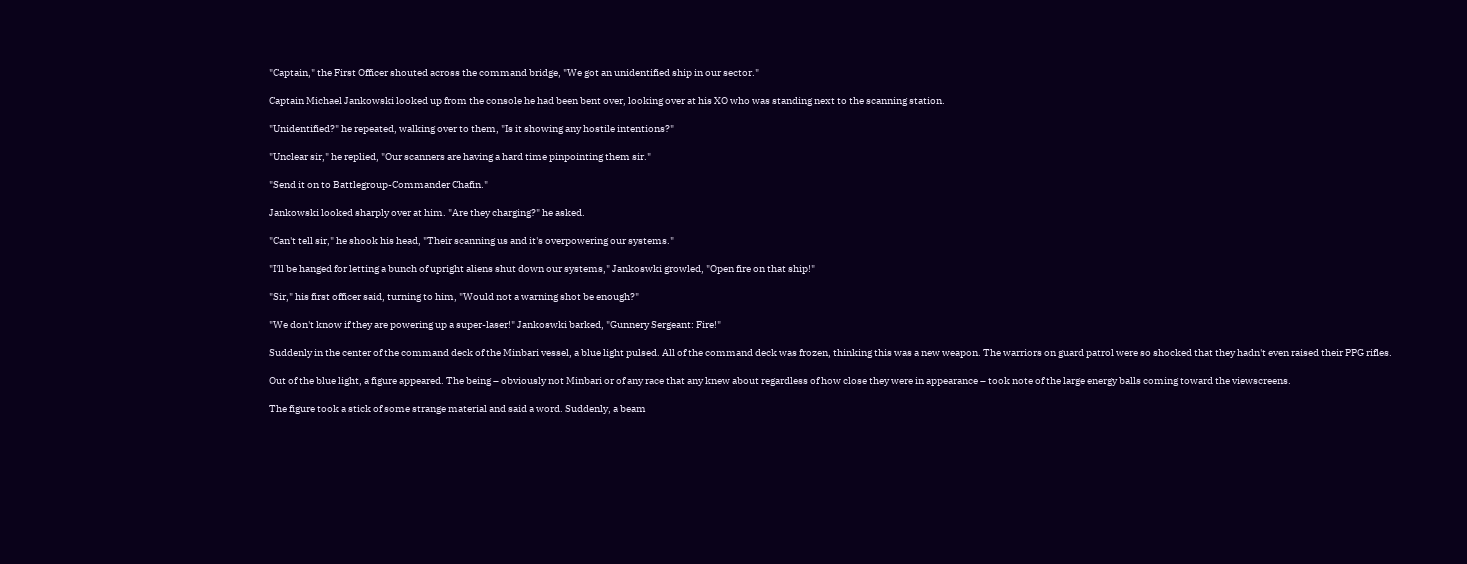"Captain," the First Officer shouted across the command bridge, "We got an unidentified ship in our sector."

Captain Michael Jankowski looked up from the console he had been bent over, looking over at his XO who was standing next to the scanning station.

"Unidentified?" he repeated, walking over to them, "Is it showing any hostile intentions?"

"Unclear sir," he replied, "Our scanners are having a hard time pinpointing them sir."

"Send it on to Battlegroup-Commander Chafin."

Jankowski looked sharply over at him. "Are they charging?" he asked.

"Can't tell sir," he shook his head, "Their scanning us and it's overpowering our systems."

"I'll be hanged for letting a bunch of upright aliens shut down our systems," Jankoswki growled, "Open fire on that ship!"

"Sir," his first officer said, turning to him, "Would not a warning shot be enough?"

"We don't know if they are powering up a super-laser!" Jankoswki barked, "Gunnery Sergeant: Fire!"

Suddenly in the center of the command deck of the Minbari vessel, a blue light pulsed. All of the command deck was frozen, thinking this was a new weapon. The warriors on guard patrol were so shocked that they hadn't even raised their PPG rifles.

Out of the blue light, a figure appeared. The being – obviously not Minbari or of any race that any knew about regardless of how close they were in appearance – took note of the large energy balls coming toward the viewscreens.

The figure took a stick of some strange material and said a word. Suddenly, a beam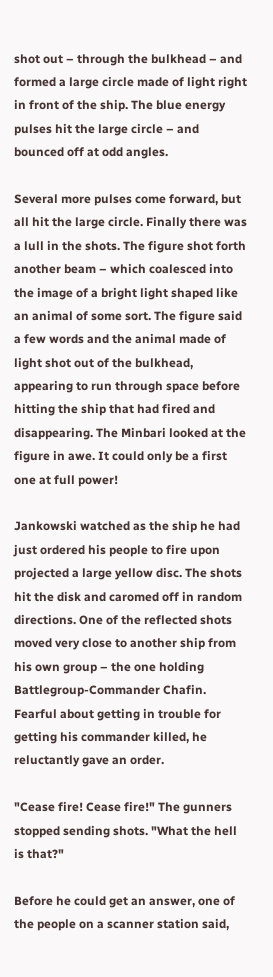shot out – through the bulkhead – and formed a large circle made of light right in front of the ship. The blue energy pulses hit the large circle – and bounced off at odd angles.

Several more pulses come forward, but all hit the large circle. Finally there was a lull in the shots. The figure shot forth another beam – which coalesced into the image of a bright light shaped like an animal of some sort. The figure said a few words and the animal made of light shot out of the bulkhead, appearing to run through space before hitting the ship that had fired and disappearing. The Minbari looked at the figure in awe. It could only be a first one at full power!

Jankowski watched as the ship he had just ordered his people to fire upon projected a large yellow disc. The shots hit the disk and caromed off in random directions. One of the reflected shots moved very close to another ship from his own group – the one holding Battlegroup-Commander Chafin. Fearful about getting in trouble for getting his commander killed, he reluctantly gave an order.

"Cease fire! Cease fire!" The gunners stopped sending shots. "What the hell is that?"

Before he could get an answer, one of the people on a scanner station said,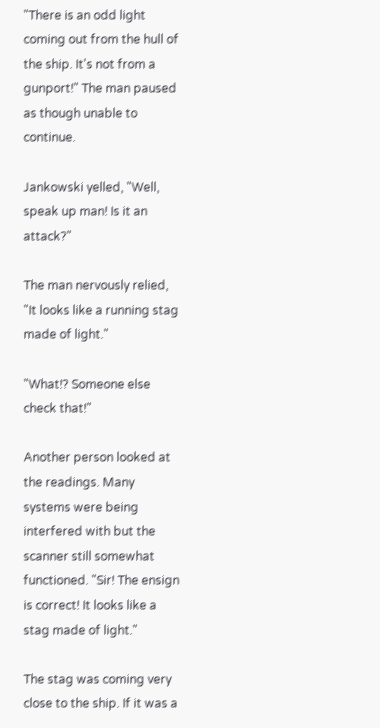"There is an odd light coming out from the hull of the ship. It's not from a gunport!" The man paused as though unable to continue.

Jankowski yelled, "Well, speak up man! Is it an attack?"

The man nervously relied, "It looks like a running stag made of light."

"What!? Someone else check that!"

Another person looked at the readings. Many systems were being interfered with but the scanner still somewhat functioned. "Sir! The ensign is correct! It looks like a stag made of light."

The stag was coming very close to the ship. If it was a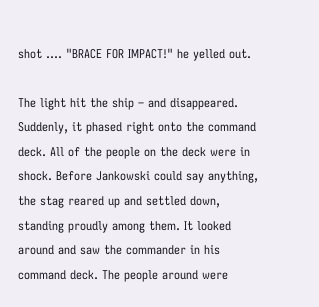shot …. "BRACE FOR IMPACT!" he yelled out.

The light hit the ship – and disappeared. Suddenly, it phased right onto the command deck. All of the people on the deck were in shock. Before Jankowski could say anything, the stag reared up and settled down, standing proudly among them. It looked around and saw the commander in his command deck. The people around were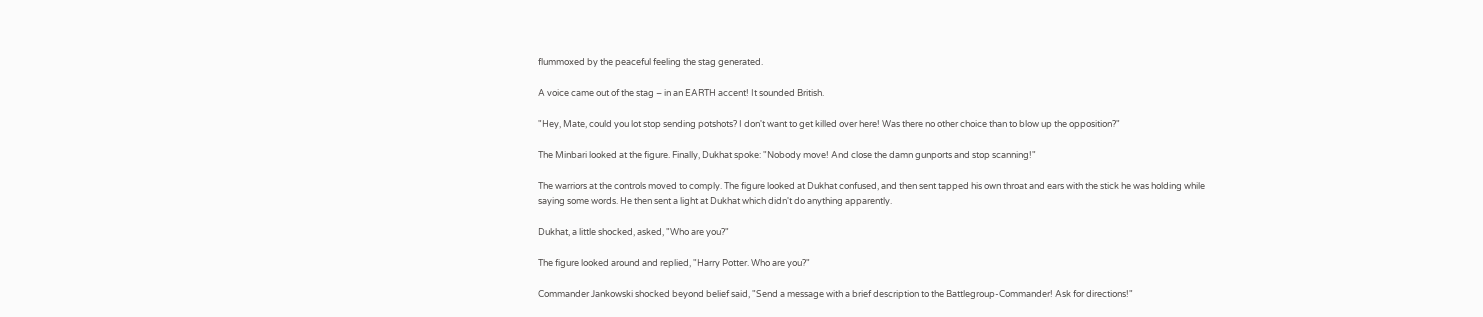flummoxed by the peaceful feeling the stag generated.

A voice came out of the stag – in an EARTH accent! It sounded British.

"Hey, Mate, could you lot stop sending potshots? I don't want to get killed over here! Was there no other choice than to blow up the opposition?"

The Minbari looked at the figure. Finally, Dukhat spoke: "Nobody move! And close the damn gunports and stop scanning!"

The warriors at the controls moved to comply. The figure looked at Dukhat confused, and then sent tapped his own throat and ears with the stick he was holding while saying some words. He then sent a light at Dukhat which didn't do anything apparently.

Dukhat, a little shocked, asked, "Who are you?"

The figure looked around and replied, "Harry Potter. Who are you?"

Commander Jankowski shocked beyond belief said, "Send a message with a brief description to the Battlegroup-Commander! Ask for directions!"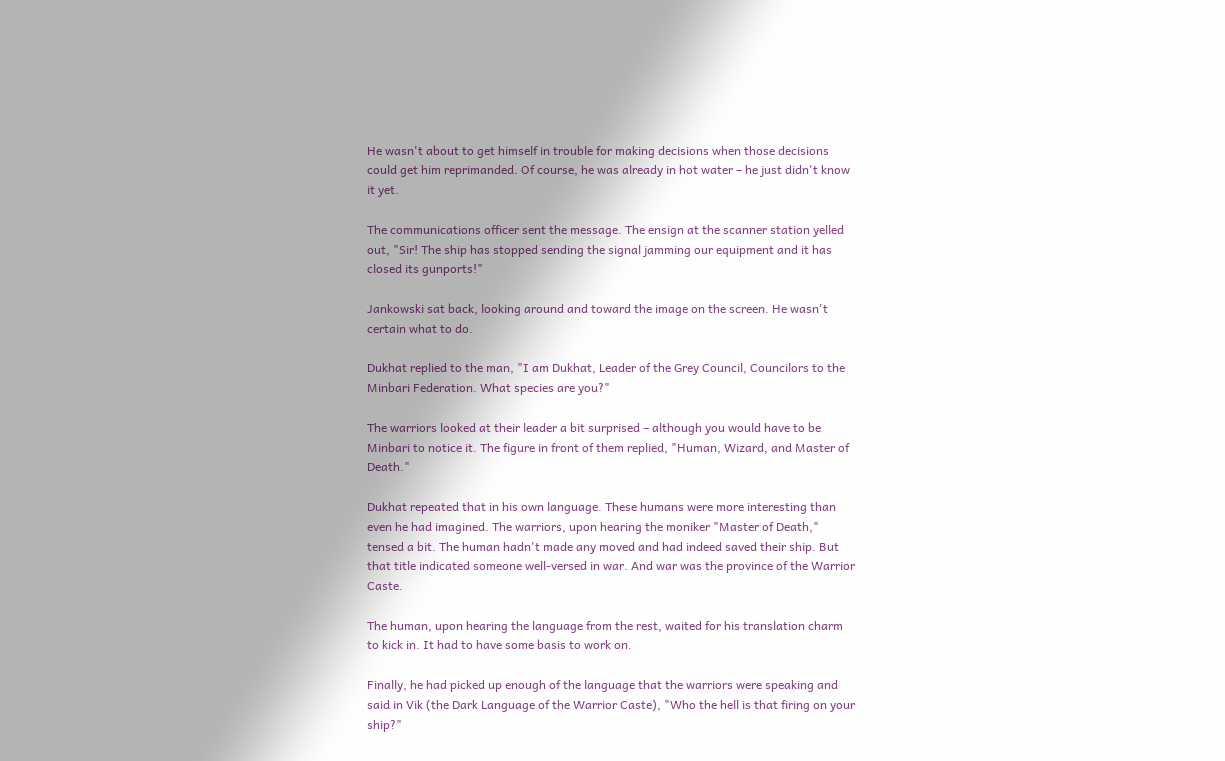He wasn't about to get himself in trouble for making decisions when those decisions could get him reprimanded. Of course, he was already in hot water – he just didn't know it yet.

The communications officer sent the message. The ensign at the scanner station yelled out, "Sir! The ship has stopped sending the signal jamming our equipment and it has closed its gunports!"

Jankowski sat back, looking around and toward the image on the screen. He wasn't certain what to do.

Dukhat replied to the man, "I am Dukhat, Leader of the Grey Council, Councilors to the Minbari Federation. What species are you?"

The warriors looked at their leader a bit surprised – although you would have to be Minbari to notice it. The figure in front of them replied, "Human, Wizard, and Master of Death."

Dukhat repeated that in his own language. These humans were more interesting than even he had imagined. The warriors, upon hearing the moniker "Master of Death," tensed a bit. The human hadn't made any moved and had indeed saved their ship. But that title indicated someone well-versed in war. And war was the province of the Warrior Caste.

The human, upon hearing the language from the rest, waited for his translation charm to kick in. It had to have some basis to work on.

Finally, he had picked up enough of the language that the warriors were speaking and said in Vik (the Dark Language of the Warrior Caste), "Who the hell is that firing on your ship?"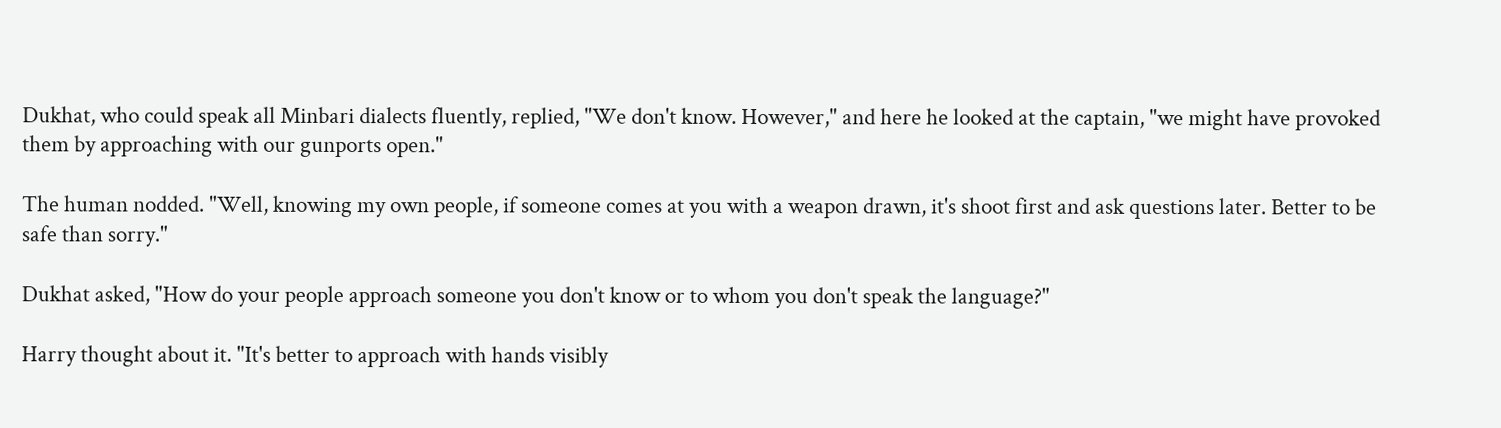Dukhat, who could speak all Minbari dialects fluently, replied, "We don't know. However," and here he looked at the captain, "we might have provoked them by approaching with our gunports open."

The human nodded. "Well, knowing my own people, if someone comes at you with a weapon drawn, it's shoot first and ask questions later. Better to be safe than sorry."

Dukhat asked, "How do your people approach someone you don't know or to whom you don't speak the language?"

Harry thought about it. "It's better to approach with hands visibly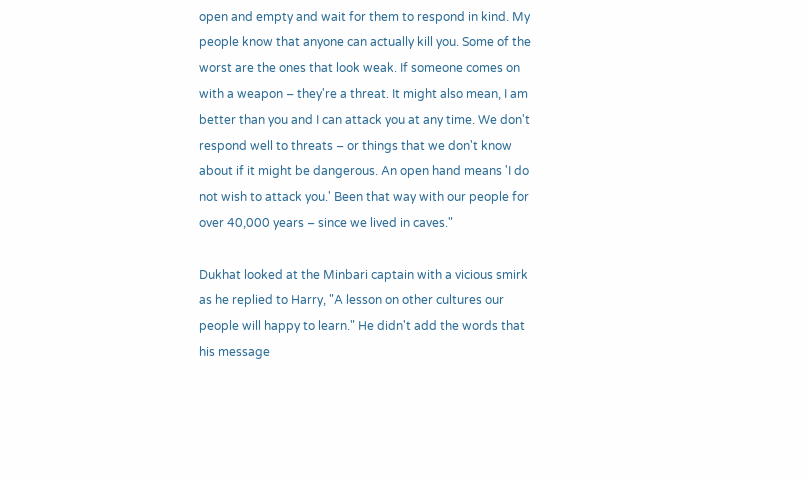open and empty and wait for them to respond in kind. My people know that anyone can actually kill you. Some of the worst are the ones that look weak. If someone comes on with a weapon – they're a threat. It might also mean, I am better than you and I can attack you at any time. We don't respond well to threats – or things that we don't know about if it might be dangerous. An open hand means 'I do not wish to attack you.' Been that way with our people for over 40,000 years – since we lived in caves."

Dukhat looked at the Minbari captain with a vicious smirk as he replied to Harry, "A lesson on other cultures our people will happy to learn." He didn't add the words that his message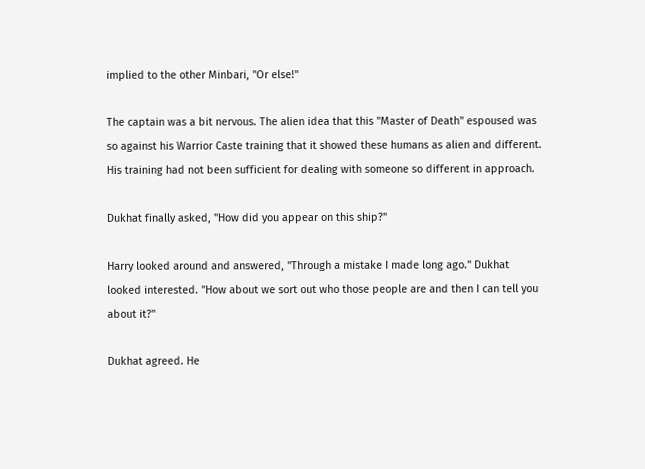implied to the other Minbari, "Or else!"

The captain was a bit nervous. The alien idea that this "Master of Death" espoused was so against his Warrior Caste training that it showed these humans as alien and different. His training had not been sufficient for dealing with someone so different in approach.

Dukhat finally asked, "How did you appear on this ship?"

Harry looked around and answered, "Through a mistake I made long ago." Dukhat looked interested. "How about we sort out who those people are and then I can tell you about it?"

Dukhat agreed. He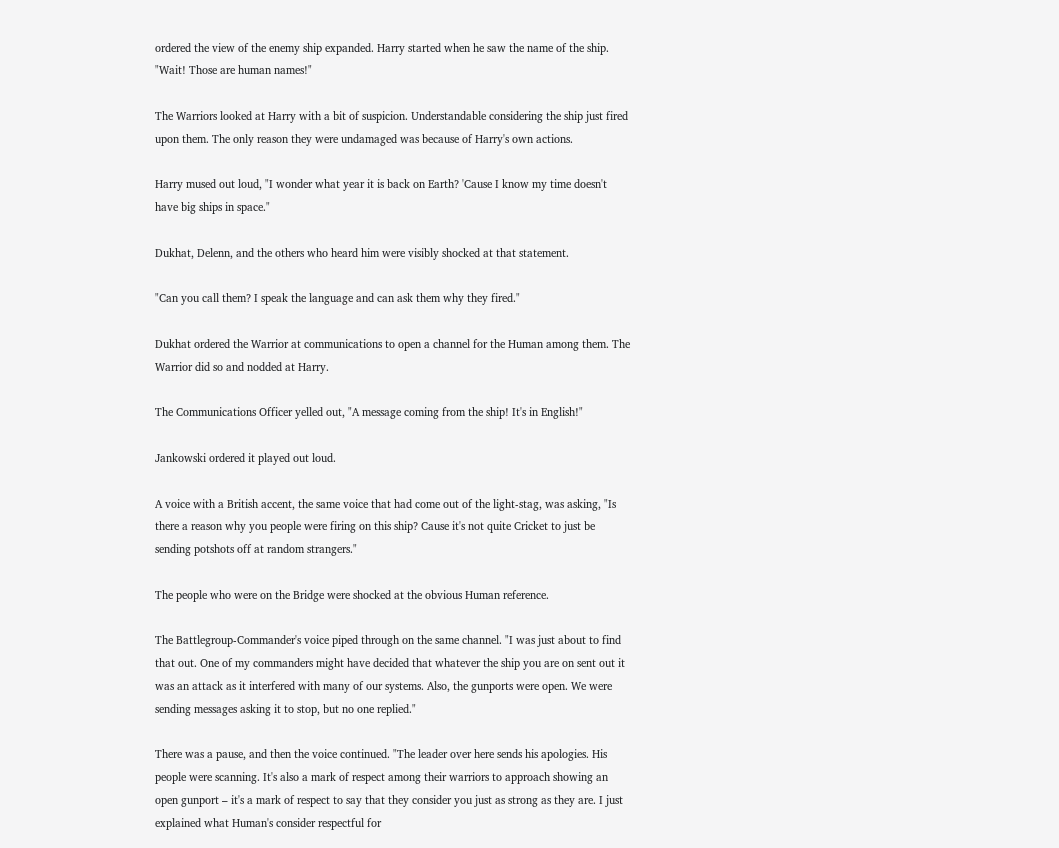ordered the view of the enemy ship expanded. Harry started when he saw the name of the ship. "Wait! Those are human names!"

The Warriors looked at Harry with a bit of suspicion. Understandable considering the ship just fired upon them. The only reason they were undamaged was because of Harry's own actions.

Harry mused out loud, "I wonder what year it is back on Earth? 'Cause I know my time doesn't have big ships in space."

Dukhat, Delenn, and the others who heard him were visibly shocked at that statement.

"Can you call them? I speak the language and can ask them why they fired."

Dukhat ordered the Warrior at communications to open a channel for the Human among them. The Warrior did so and nodded at Harry.

The Communications Officer yelled out, "A message coming from the ship! It's in English!"

Jankowski ordered it played out loud.

A voice with a British accent, the same voice that had come out of the light-stag, was asking, "Is there a reason why you people were firing on this ship? Cause it's not quite Cricket to just be sending potshots off at random strangers."

The people who were on the Bridge were shocked at the obvious Human reference.

The Battlegroup-Commander's voice piped through on the same channel. "I was just about to find that out. One of my commanders might have decided that whatever the ship you are on sent out it was an attack as it interfered with many of our systems. Also, the gunports were open. We were sending messages asking it to stop, but no one replied."

There was a pause, and then the voice continued. "The leader over here sends his apologies. His people were scanning. It's also a mark of respect among their warriors to approach showing an open gunport – it's a mark of respect to say that they consider you just as strong as they are. I just explained what Human's consider respectful for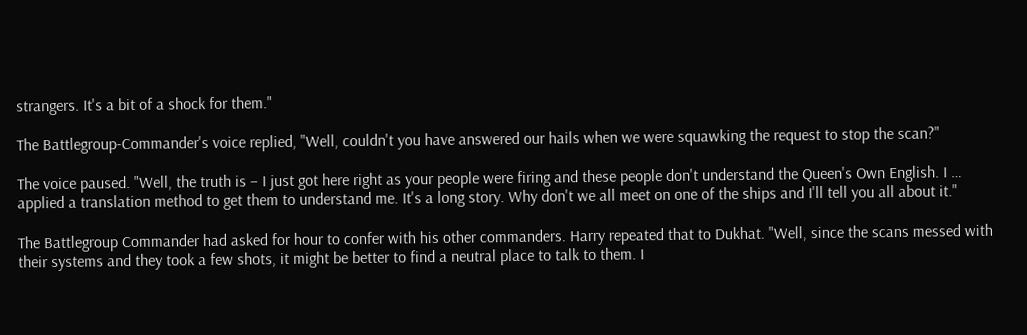strangers. It's a bit of a shock for them."

The Battlegroup-Commander's voice replied, "Well, couldn't you have answered our hails when we were squawking the request to stop the scan?"

The voice paused. "Well, the truth is – I just got here right as your people were firing and these people don't understand the Queen's Own English. I … applied a translation method to get them to understand me. It's a long story. Why don't we all meet on one of the ships and I'll tell you all about it."

The Battlegroup Commander had asked for hour to confer with his other commanders. Harry repeated that to Dukhat. "Well, since the scans messed with their systems and they took a few shots, it might be better to find a neutral place to talk to them. I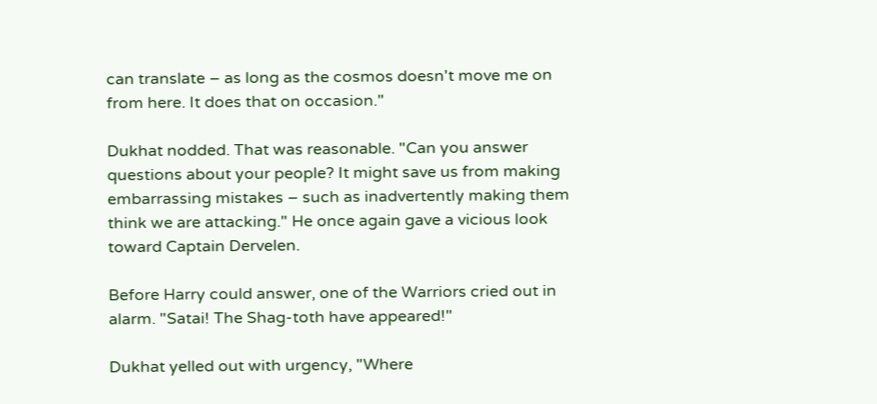can translate – as long as the cosmos doesn't move me on from here. It does that on occasion."

Dukhat nodded. That was reasonable. "Can you answer questions about your people? It might save us from making embarrassing mistakes – such as inadvertently making them think we are attacking." He once again gave a vicious look toward Captain Dervelen.

Before Harry could answer, one of the Warriors cried out in alarm. "Satai! The Shag-toth have appeared!"

Dukhat yelled out with urgency, "Where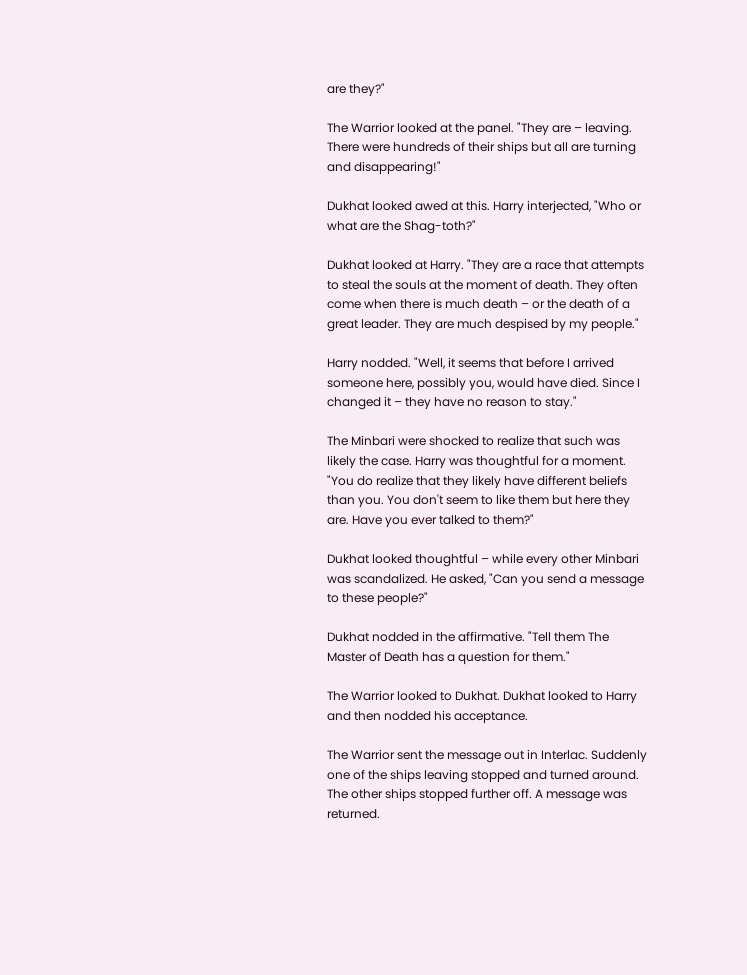are they?"

The Warrior looked at the panel. "They are – leaving. There were hundreds of their ships but all are turning and disappearing!"

Dukhat looked awed at this. Harry interjected, "Who or what are the Shag-toth?"

Dukhat looked at Harry. "They are a race that attempts to steal the souls at the moment of death. They often come when there is much death – or the death of a great leader. They are much despised by my people."

Harry nodded. "Well, it seems that before I arrived someone here, possibly you, would have died. Since I changed it – they have no reason to stay."

The Minbari were shocked to realize that such was likely the case. Harry was thoughtful for a moment. "You do realize that they likely have different beliefs than you. You don't seem to like them but here they are. Have you ever talked to them?"

Dukhat looked thoughtful – while every other Minbari was scandalized. He asked, "Can you send a message to these people?"

Dukhat nodded in the affirmative. "Tell them The Master of Death has a question for them."

The Warrior looked to Dukhat. Dukhat looked to Harry and then nodded his acceptance.

The Warrior sent the message out in Interlac. Suddenly one of the ships leaving stopped and turned around. The other ships stopped further off. A message was returned.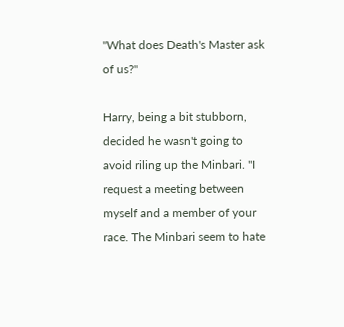"What does Death's Master ask of us?"

Harry, being a bit stubborn, decided he wasn't going to avoid riling up the Minbari. "I request a meeting between myself and a member of your race. The Minbari seem to hate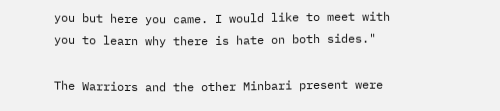you but here you came. I would like to meet with you to learn why there is hate on both sides."

The Warriors and the other Minbari present were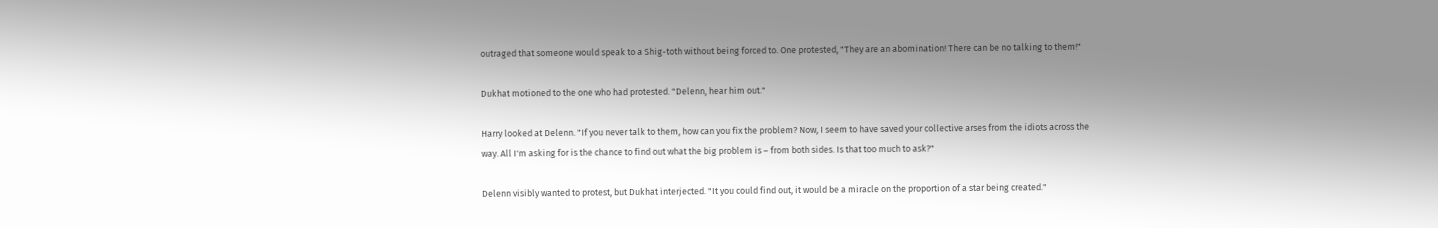outraged that someone would speak to a Shig-toth without being forced to. One protested, "They are an abomination! There can be no talking to them!"

Dukhat motioned to the one who had protested. "Delenn, hear him out."

Harry looked at Delenn. "If you never talk to them, how can you fix the problem? Now, I seem to have saved your collective arses from the idiots across the way. All I'm asking for is the chance to find out what the big problem is – from both sides. Is that too much to ask?"

Delenn visibly wanted to protest, but Dukhat interjected. "It you could find out, it would be a miracle on the proportion of a star being created."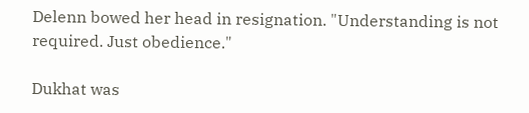Delenn bowed her head in resignation. "Understanding is not required. Just obedience."

Dukhat was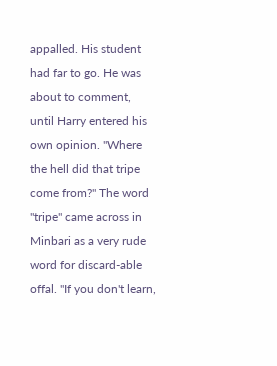appalled. His student had far to go. He was about to comment, until Harry entered his own opinion. "Where the hell did that tripe come from?" The word "tripe" came across in Minbari as a very rude word for discard-able offal. "If you don't learn,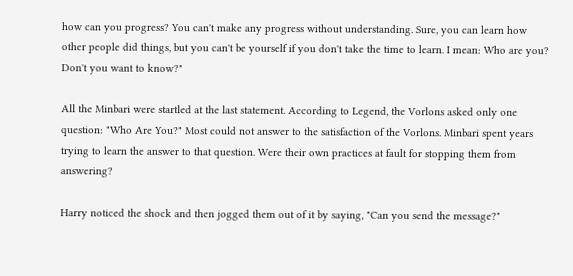how can you progress? You can't make any progress without understanding. Sure, you can learn how other people did things, but you can't be yourself if you don't take the time to learn. I mean: Who are you? Don't you want to know?"

All the Minbari were startled at the last statement. According to Legend, the Vorlons asked only one question: "Who Are You?" Most could not answer to the satisfaction of the Vorlons. Minbari spent years trying to learn the answer to that question. Were their own practices at fault for stopping them from answering?

Harry noticed the shock and then jogged them out of it by saying, "Can you send the message?"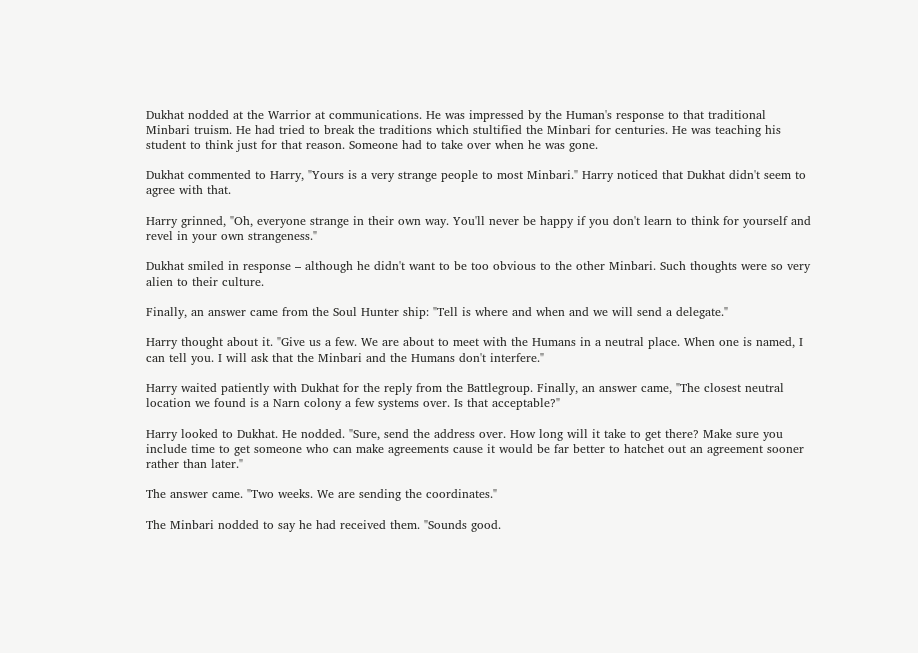Dukhat nodded at the Warrior at communications. He was impressed by the Human's response to that traditional Minbari truism. He had tried to break the traditions which stultified the Minbari for centuries. He was teaching his student to think just for that reason. Someone had to take over when he was gone.

Dukhat commented to Harry, "Yours is a very strange people to most Minbari." Harry noticed that Dukhat didn't seem to agree with that.

Harry grinned, "Oh, everyone strange in their own way. You'll never be happy if you don't learn to think for yourself and revel in your own strangeness."

Dukhat smiled in response – although he didn't want to be too obvious to the other Minbari. Such thoughts were so very alien to their culture.

Finally, an answer came from the Soul Hunter ship: "Tell is where and when and we will send a delegate."

Harry thought about it. "Give us a few. We are about to meet with the Humans in a neutral place. When one is named, I can tell you. I will ask that the Minbari and the Humans don't interfere."

Harry waited patiently with Dukhat for the reply from the Battlegroup. Finally, an answer came, "The closest neutral location we found is a Narn colony a few systems over. Is that acceptable?"

Harry looked to Dukhat. He nodded. "Sure, send the address over. How long will it take to get there? Make sure you include time to get someone who can make agreements cause it would be far better to hatchet out an agreement sooner rather than later."

The answer came. "Two weeks. We are sending the coordinates."

The Minbari nodded to say he had received them. "Sounds good.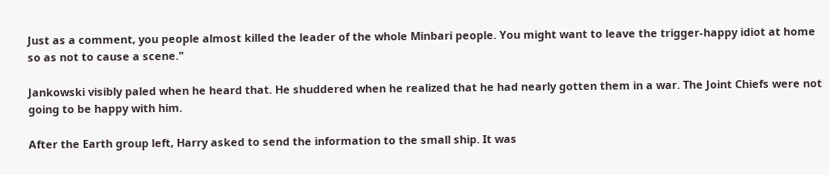Just as a comment, you people almost killed the leader of the whole Minbari people. You might want to leave the trigger-happy idiot at home so as not to cause a scene."

Jankowski visibly paled when he heard that. He shuddered when he realized that he had nearly gotten them in a war. The Joint Chiefs were not going to be happy with him.

After the Earth group left, Harry asked to send the information to the small ship. It was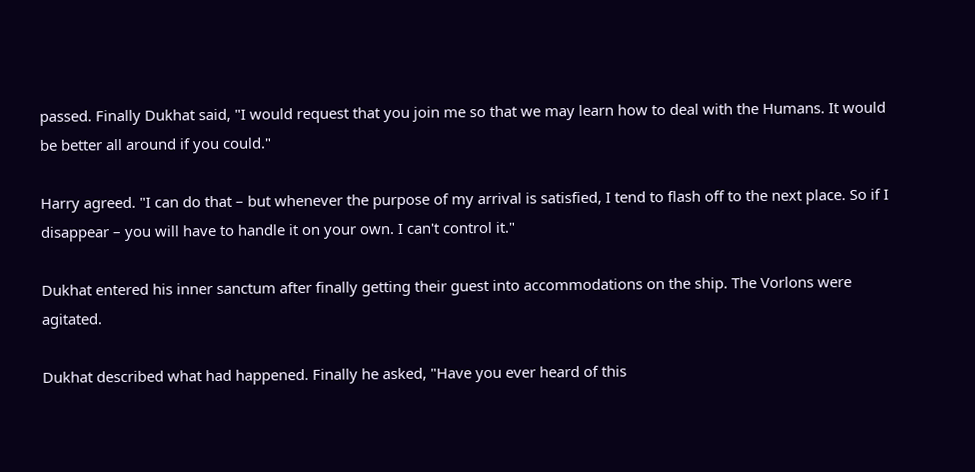passed. Finally Dukhat said, "I would request that you join me so that we may learn how to deal with the Humans. It would be better all around if you could."

Harry agreed. "I can do that – but whenever the purpose of my arrival is satisfied, I tend to flash off to the next place. So if I disappear – you will have to handle it on your own. I can't control it."

Dukhat entered his inner sanctum after finally getting their guest into accommodations on the ship. The Vorlons were agitated.

Dukhat described what had happened. Finally he asked, "Have you ever heard of this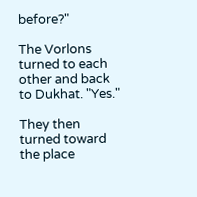before?"

The Vorlons turned to each other and back to Dukhat. "Yes."

They then turned toward the place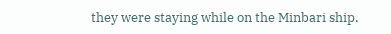they were staying while on the Minbari ship.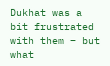Dukhat was a bit frustrated with them – but what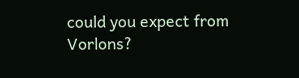could you expect from Vorlons?